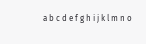a b c d e f g h i j k l m n o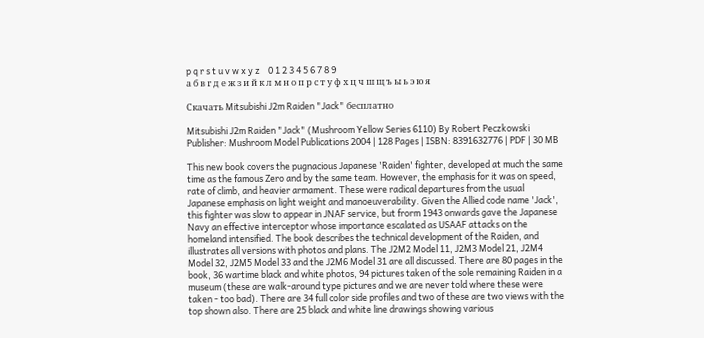p q r s t u v w x y z    0 1 2 3 4 5 6 7 8 9
а б в г д е ж з и й к л м н о п р с т у ф х ц ч ш щ ъ ы ь э ю я

Скачать Mitsubishi J2m Raiden "Jack" бесплатно

Mitsubishi J2m Raiden "Jack" (Mushroom Yellow Series 6110) By Robert Peczkowski
Publisher: Mushroom Model Publications 2004 | 128 Pages | ISBN: 8391632776 | PDF | 30 MB

This new book covers the pugnacious Japanese 'Raiden' fighter, developed at much the same time as the famous Zero and by the same team. However, the emphasis for it was on speed, rate of climb, and heavier armament. These were radical departures from the usual Japanese emphasis on light weight and manoeuverability. Given the Allied code name 'Jack', this fighter was slow to appear in JNAF service, but frorm 1943 onwards gave the Japanese Navy an effective interceptor whose importance escalated as USAAF attacks on the homeland intensified. The book describes the technical development of the Raiden, and illustrates all versions with photos and plans. The J2M2 Model 11, J2M3 Model 21, J2M4 Model 32, J2M5 Model 33 and the J2M6 Model 31 are all discussed. There are 80 pages in the book, 36 wartime black and white photos, 94 pictures taken of the sole remaining Raiden in a museum (these are walk-around type pictures and we are never told where these were taken - too bad). There are 34 full color side profiles and two of these are two views with the top shown also. There are 25 black and white line drawings showing various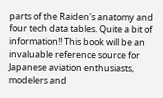parts of the Raiden's anatomy and four tech data tables. Quite a bit of information!! This book will be an invaluable reference source for Japanese aviation enthusiasts, modelers and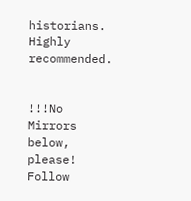historians. Highly recommended.


!!!No Mirrors below, please! Follow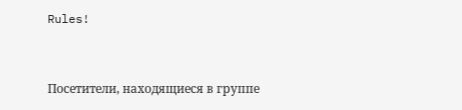Rules!


Посетители, находящиеся в группе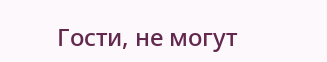Гости, не могут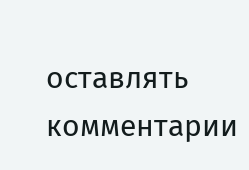оставлять комментарии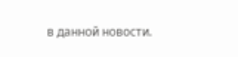в данной новости.